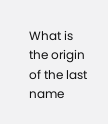What is the origin of the last name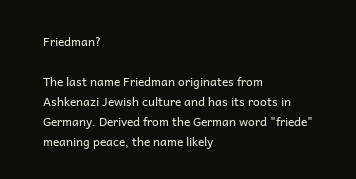Friedman?

The last name Friedman originates from Ashkenazi Jewish culture and has its roots in Germany. Derived from the German word "friede" meaning peace, the name likely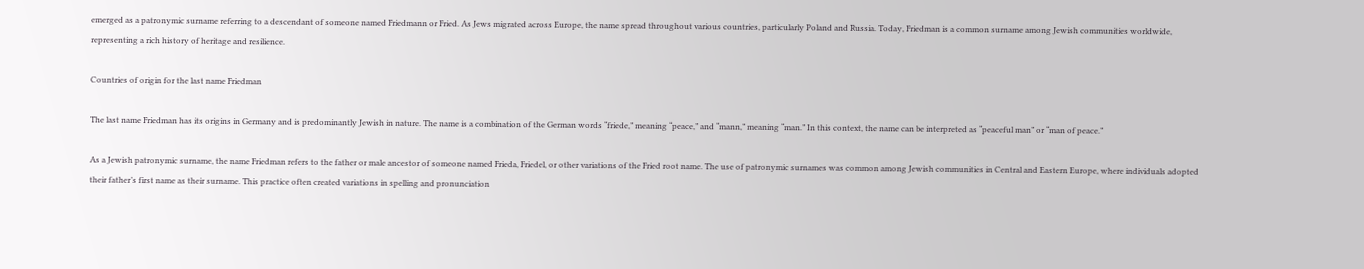emerged as a patronymic surname referring to a descendant of someone named Friedmann or Fried. As Jews migrated across Europe, the name spread throughout various countries, particularly Poland and Russia. Today, Friedman is a common surname among Jewish communities worldwide, representing a rich history of heritage and resilience.

Countries of origin for the last name Friedman

The last name Friedman has its origins in Germany and is predominantly Jewish in nature. The name is a combination of the German words “friede,” meaning “peace,” and “mann,” meaning “man.” In this context, the name can be interpreted as “peaceful man” or “man of peace.”

As a Jewish patronymic surname, the name Friedman refers to the father or male ancestor of someone named Frieda, Friedel, or other variations of the Fried root name. The use of patronymic surnames was common among Jewish communities in Central and Eastern Europe, where individuals adopted their father’s first name as their surname. This practice often created variations in spelling and pronunciation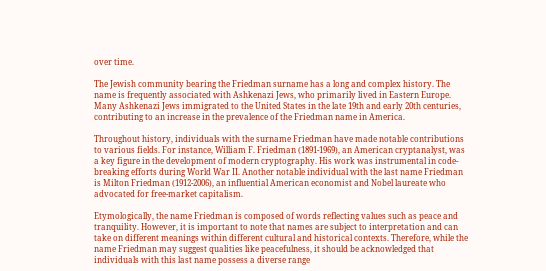over time.

The Jewish community bearing the Friedman surname has a long and complex history. The name is frequently associated with Ashkenazi Jews, who primarily lived in Eastern Europe. Many Ashkenazi Jews immigrated to the United States in the late 19th and early 20th centuries, contributing to an increase in the prevalence of the Friedman name in America.

Throughout history, individuals with the surname Friedman have made notable contributions to various fields. For instance, William F. Friedman (1891-1969), an American cryptanalyst, was a key figure in the development of modern cryptography. His work was instrumental in code-breaking efforts during World War II. Another notable individual with the last name Friedman is Milton Friedman (1912-2006), an influential American economist and Nobel laureate who advocated for free-market capitalism.

Etymologically, the name Friedman is composed of words reflecting values such as peace and tranquility. However, it is important to note that names are subject to interpretation and can take on different meanings within different cultural and historical contexts. Therefore, while the name Friedman may suggest qualities like peacefulness, it should be acknowledged that individuals with this last name possess a diverse range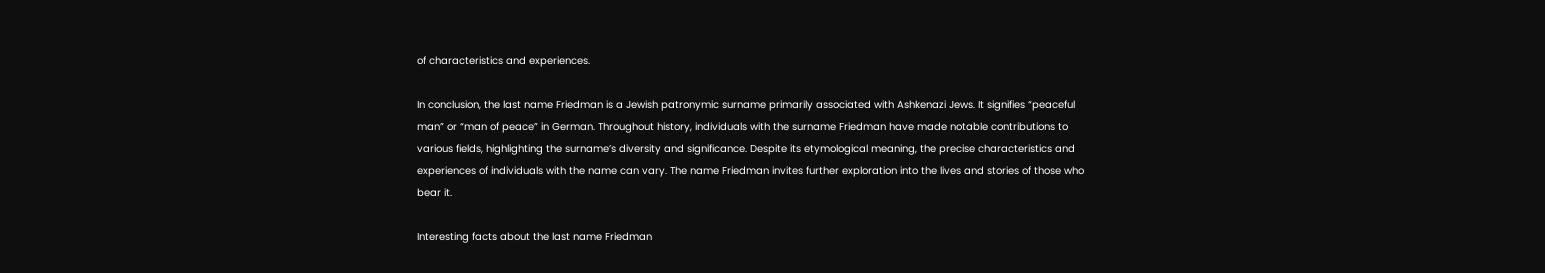of characteristics and experiences.

In conclusion, the last name Friedman is a Jewish patronymic surname primarily associated with Ashkenazi Jews. It signifies “peaceful man” or “man of peace” in German. Throughout history, individuals with the surname Friedman have made notable contributions to various fields, highlighting the surname’s diversity and significance. Despite its etymological meaning, the precise characteristics and experiences of individuals with the name can vary. The name Friedman invites further exploration into the lives and stories of those who bear it.

Interesting facts about the last name Friedman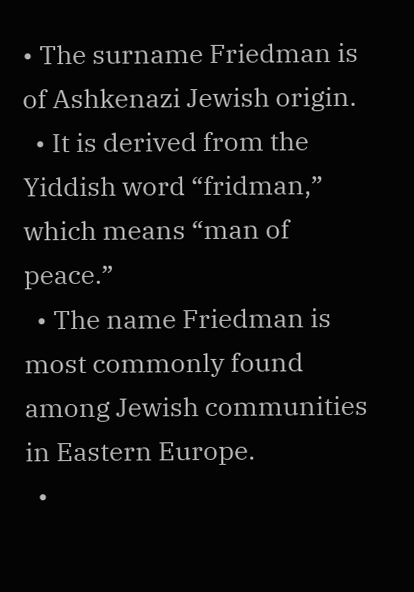• The surname Friedman is of Ashkenazi Jewish origin.
  • It is derived from the Yiddish word “fridman,” which means “man of peace.”
  • The name Friedman is most commonly found among Jewish communities in Eastern Europe.
  •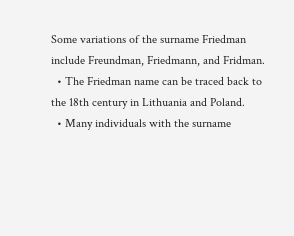Some variations of the surname Friedman include Freundman, Friedmann, and Fridman.
  • The Friedman name can be traced back to the 18th century in Lithuania and Poland.
  • Many individuals with the surname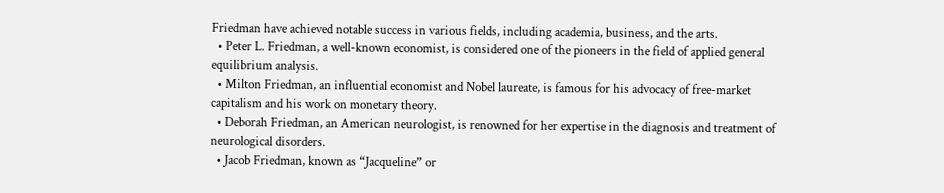Friedman have achieved notable success in various fields, including academia, business, and the arts.
  • Peter L. Friedman, a well-known economist, is considered one of the pioneers in the field of applied general equilibrium analysis.
  • Milton Friedman, an influential economist and Nobel laureate, is famous for his advocacy of free-market capitalism and his work on monetary theory.
  • Deborah Friedman, an American neurologist, is renowned for her expertise in the diagnosis and treatment of neurological disorders.
  • Jacob Friedman, known as “Jacqueline” or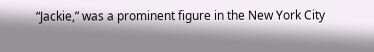“Jackie,” was a prominent figure in the New York City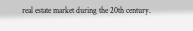real estate market during the 20th century.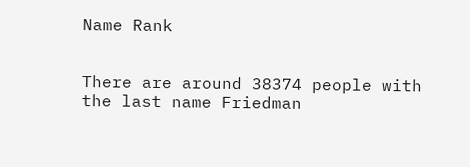Name Rank


There are around 38374 people with the last name Friedman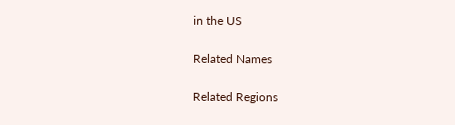in the US

Related Names

Related Regions